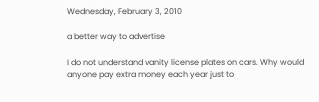Wednesday, February 3, 2010

a better way to advertise

I do not understand vanity license plates on cars. Why would anyone pay extra money each year just to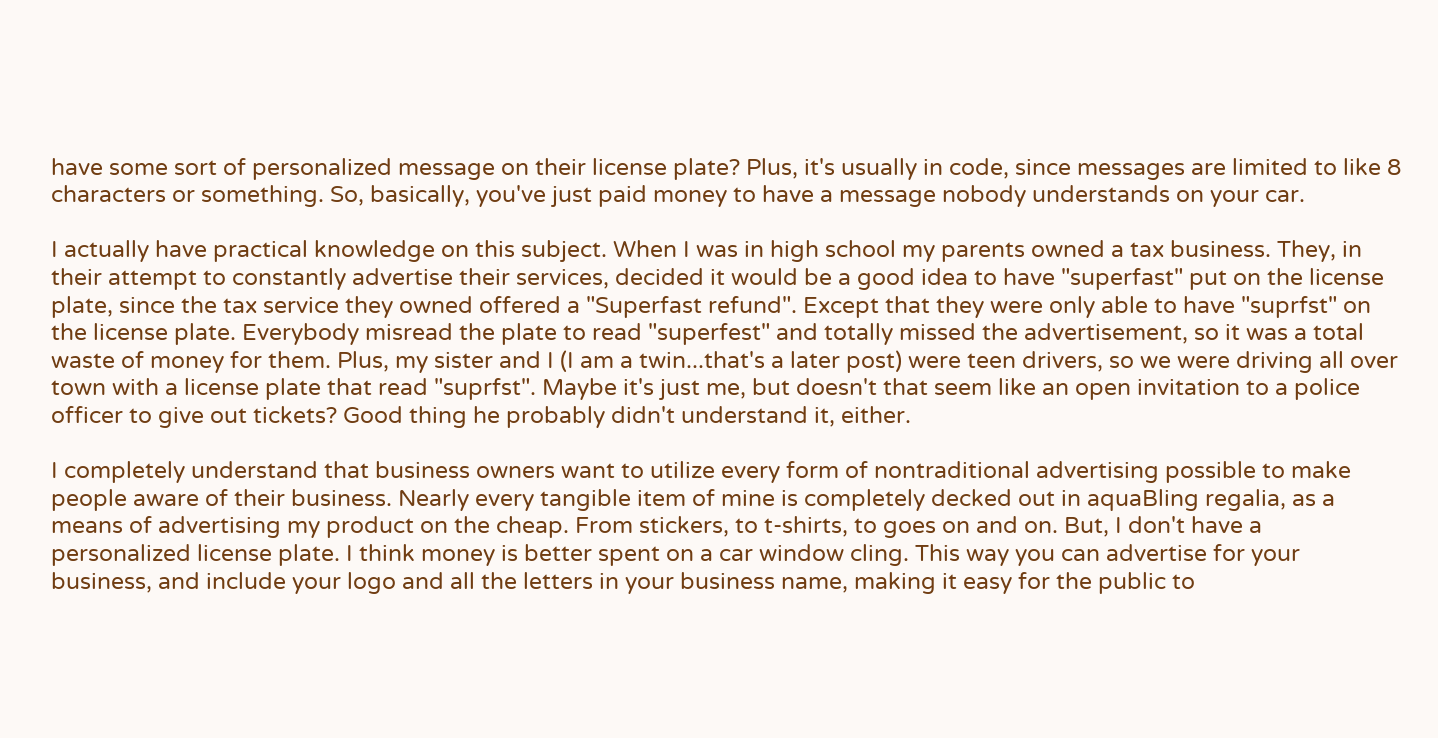have some sort of personalized message on their license plate? Plus, it's usually in code, since messages are limited to like 8 characters or something. So, basically, you've just paid money to have a message nobody understands on your car.

I actually have practical knowledge on this subject. When I was in high school my parents owned a tax business. They, in their attempt to constantly advertise their services, decided it would be a good idea to have "superfast" put on the license plate, since the tax service they owned offered a "Superfast refund". Except that they were only able to have "suprfst" on the license plate. Everybody misread the plate to read "superfest" and totally missed the advertisement, so it was a total waste of money for them. Plus, my sister and I (I am a twin...that's a later post) were teen drivers, so we were driving all over town with a license plate that read "suprfst". Maybe it's just me, but doesn't that seem like an open invitation to a police officer to give out tickets? Good thing he probably didn't understand it, either.

I completely understand that business owners want to utilize every form of nontraditional advertising possible to make people aware of their business. Nearly every tangible item of mine is completely decked out in aquaBling regalia, as a means of advertising my product on the cheap. From stickers, to t-shirts, to goes on and on. But, I don't have a personalized license plate. I think money is better spent on a car window cling. This way you can advertise for your business, and include your logo and all the letters in your business name, making it easy for the public to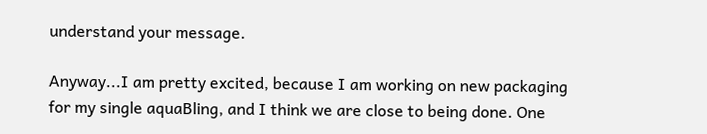understand your message.

Anyway...I am pretty excited, because I am working on new packaging for my single aquaBling, and I think we are close to being done. One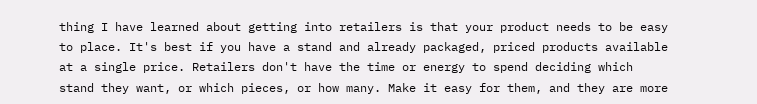thing I have learned about getting into retailers is that your product needs to be easy to place. It's best if you have a stand and already packaged, priced products available at a single price. Retailers don't have the time or energy to spend deciding which stand they want, or which pieces, or how many. Make it easy for them, and they are more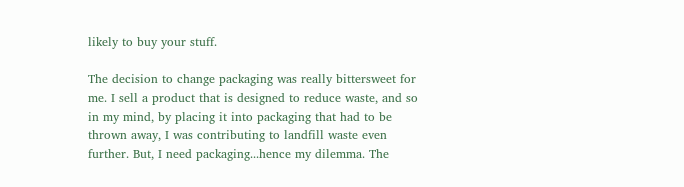likely to buy your stuff.

The decision to change packaging was really bittersweet for me. I sell a product that is designed to reduce waste, and so in my mind, by placing it into packaging that had to be thrown away, I was contributing to landfill waste even further. But, I need packaging...hence my dilemma. The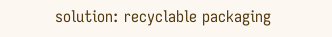solution: recyclable packaging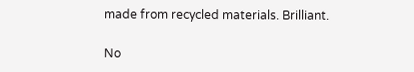made from recycled materials. Brilliant.

No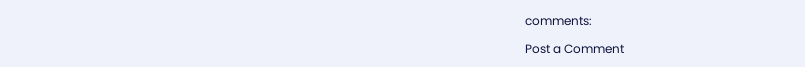comments:

Post a Comment